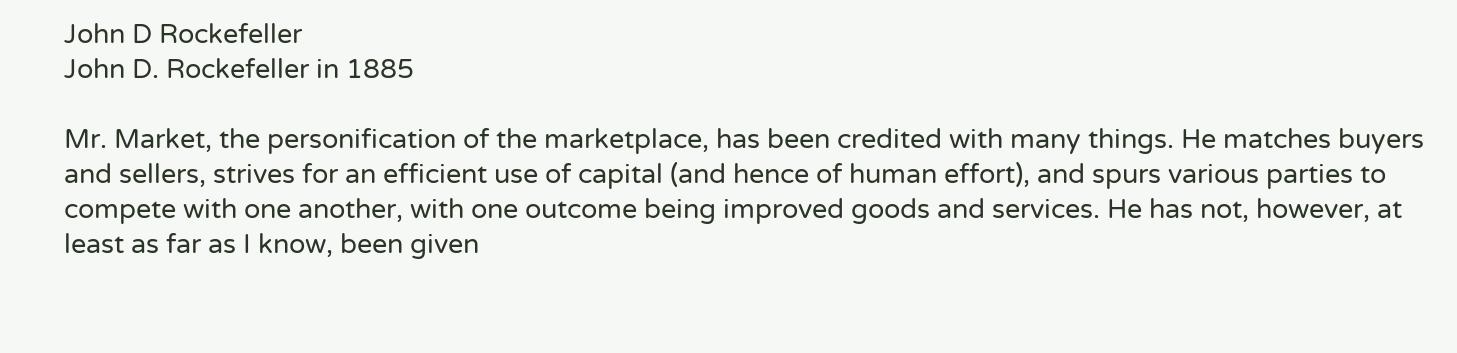John D Rockefeller
John D. Rockefeller in 1885

Mr. Market, the personification of the marketplace, has been credited with many things. He matches buyers and sellers, strives for an efficient use of capital (and hence of human effort), and spurs various parties to compete with one another, with one outcome being improved goods and services. He has not, however, at least as far as I know, been given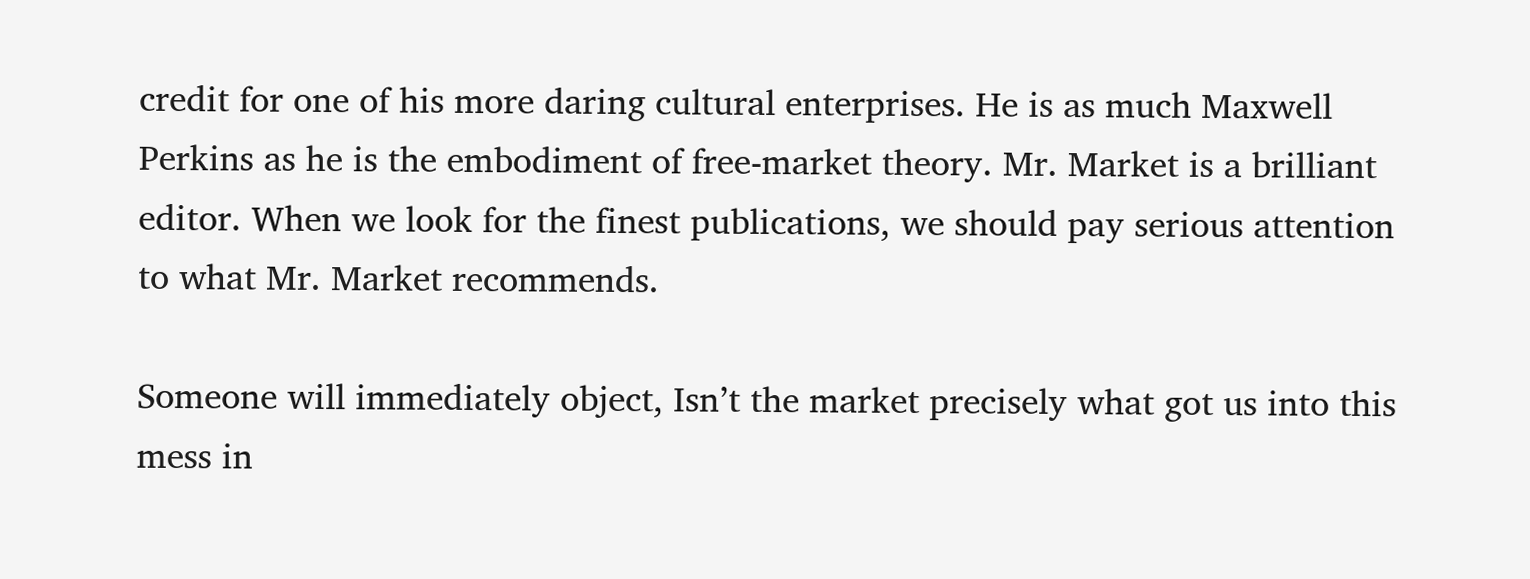credit for one of his more daring cultural enterprises. He is as much Maxwell Perkins as he is the embodiment of free-market theory. Mr. Market is a brilliant editor. When we look for the finest publications, we should pay serious attention to what Mr. Market recommends.

Someone will immediately object, Isn’t the market precisely what got us into this mess in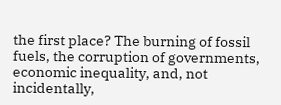the first place? The burning of fossil fuels, the corruption of governments, economic inequality, and, not incidentally,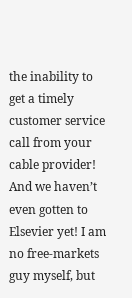the inability to get a timely customer service call from your cable provider! And we haven’t even gotten to Elsevier yet! I am no free-markets guy myself, but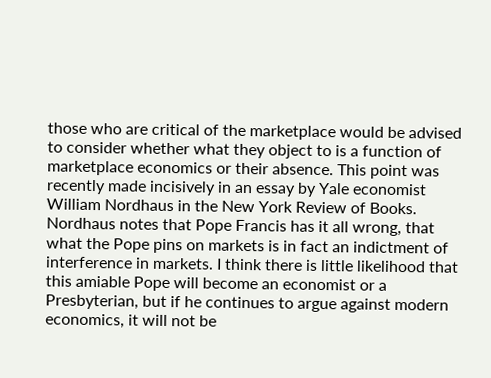those who are critical of the marketplace would be advised to consider whether what they object to is a function of marketplace economics or their absence. This point was recently made incisively in an essay by Yale economist William Nordhaus in the New York Review of Books. Nordhaus notes that Pope Francis has it all wrong, that what the Pope pins on markets is in fact an indictment of interference in markets. I think there is little likelihood that this amiable Pope will become an economist or a Presbyterian, but if he continues to argue against modern economics, it will not be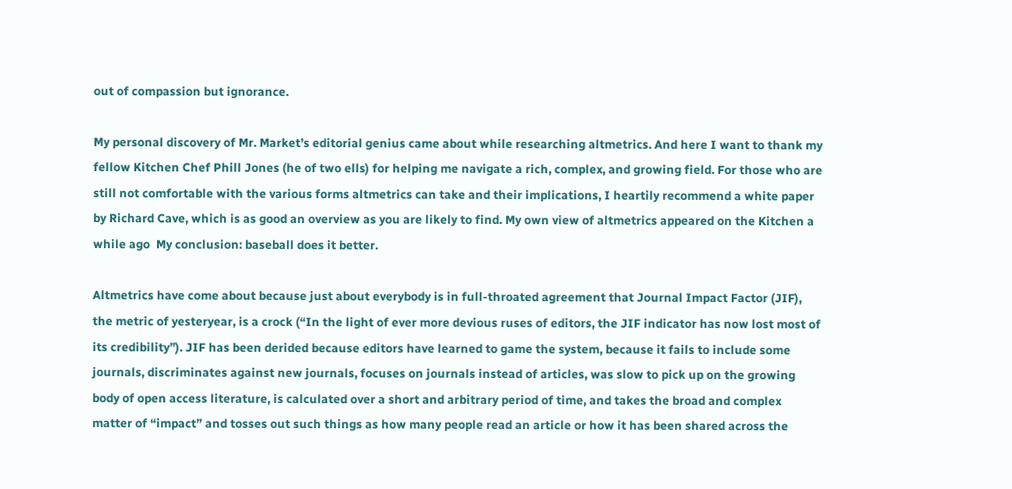out of compassion but ignorance.

My personal discovery of Mr. Market’s editorial genius came about while researching altmetrics. And here I want to thank my fellow Kitchen Chef Phill Jones (he of two ells) for helping me navigate a rich, complex, and growing field. For those who are still not comfortable with the various forms altmetrics can take and their implications, I heartily recommend a white paper by Richard Cave, which is as good an overview as you are likely to find. My own view of altmetrics appeared on the Kitchen a while ago  My conclusion: baseball does it better.

Altmetrics have come about because just about everybody is in full-throated agreement that Journal Impact Factor (JIF), the metric of yesteryear, is a crock (“In the light of ever more devious ruses of editors, the JIF indicator has now lost most of its credibility”). JIF has been derided because editors have learned to game the system, because it fails to include some journals, discriminates against new journals, focuses on journals instead of articles, was slow to pick up on the growing body of open access literature, is calculated over a short and arbitrary period of time, and takes the broad and complex matter of “impact” and tosses out such things as how many people read an article or how it has been shared across the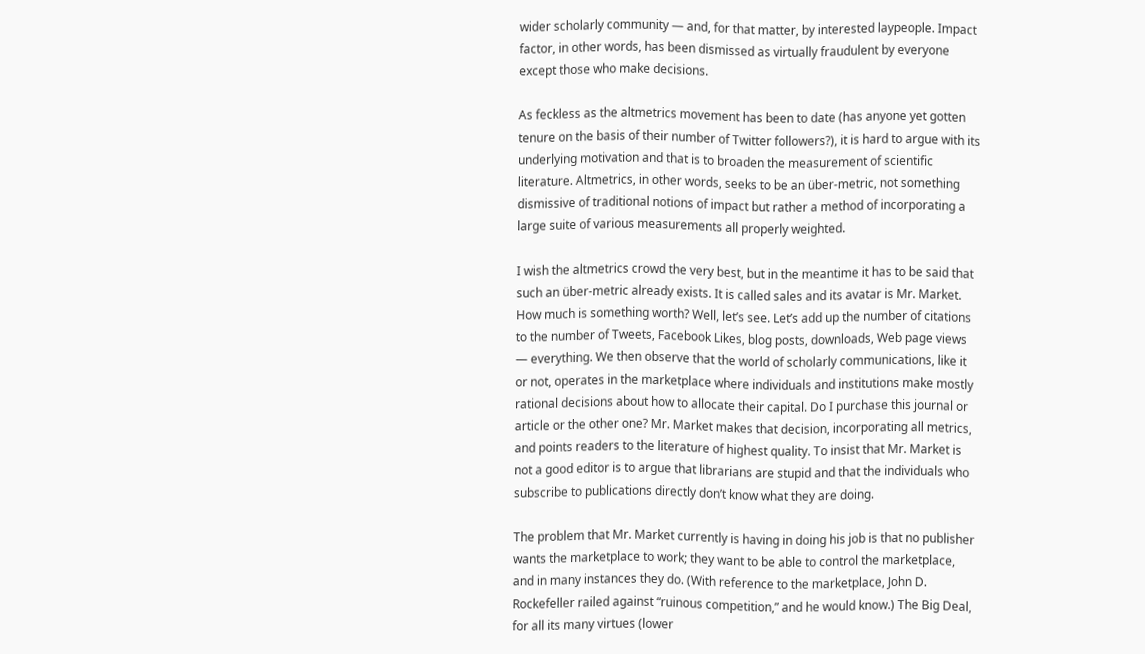wider scholarly community — and, for that matter, by interested laypeople. Impact factor, in other words, has been dismissed as virtually fraudulent by everyone except those who make decisions.

As feckless as the altmetrics movement has been to date (has anyone yet gotten tenure on the basis of their number of Twitter followers?), it is hard to argue with its underlying motivation and that is to broaden the measurement of scientific literature. Altmetrics, in other words, seeks to be an über-metric, not something dismissive of traditional notions of impact but rather a method of incorporating a large suite of various measurements all properly weighted.

I wish the altmetrics crowd the very best, but in the meantime it has to be said that such an über-metric already exists. It is called sales and its avatar is Mr. Market. How much is something worth? Well, let’s see. Let’s add up the number of citations to the number of Tweets, Facebook Likes, blog posts, downloads, Web page views — everything. We then observe that the world of scholarly communications, like it or not, operates in the marketplace where individuals and institutions make mostly rational decisions about how to allocate their capital. Do I purchase this journal or article or the other one? Mr. Market makes that decision, incorporating all metrics, and points readers to the literature of highest quality. To insist that Mr. Market is not a good editor is to argue that librarians are stupid and that the individuals who subscribe to publications directly don’t know what they are doing.

The problem that Mr. Market currently is having in doing his job is that no publisher wants the marketplace to work; they want to be able to control the marketplace, and in many instances they do. (With reference to the marketplace, John D. Rockefeller railed against “ruinous competition,” and he would know.) The Big Deal, for all its many virtues (lower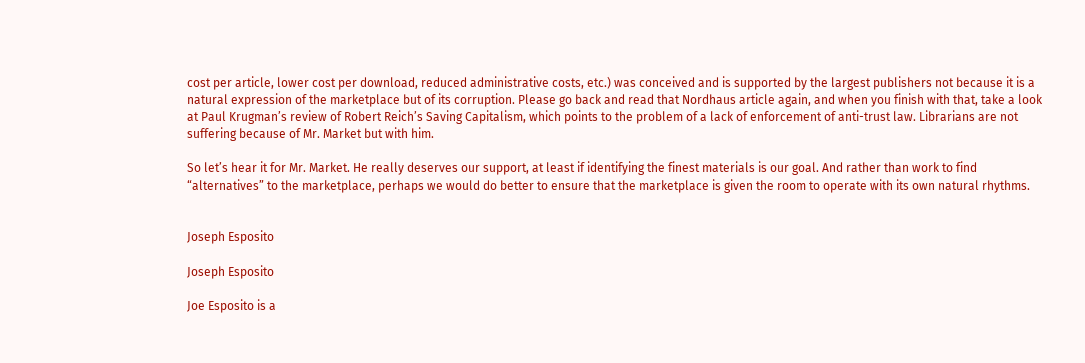cost per article, lower cost per download, reduced administrative costs, etc.) was conceived and is supported by the largest publishers not because it is a natural expression of the marketplace but of its corruption. Please go back and read that Nordhaus article again, and when you finish with that, take a look at Paul Krugman’s review of Robert Reich’s Saving Capitalism, which points to the problem of a lack of enforcement of anti-trust law. Librarians are not suffering because of Mr. Market but with him.

So let’s hear it for Mr. Market. He really deserves our support, at least if identifying the finest materials is our goal. And rather than work to find “alternatives” to the marketplace, perhaps we would do better to ensure that the marketplace is given the room to operate with its own natural rhythms.


Joseph Esposito

Joseph Esposito

Joe Esposito is a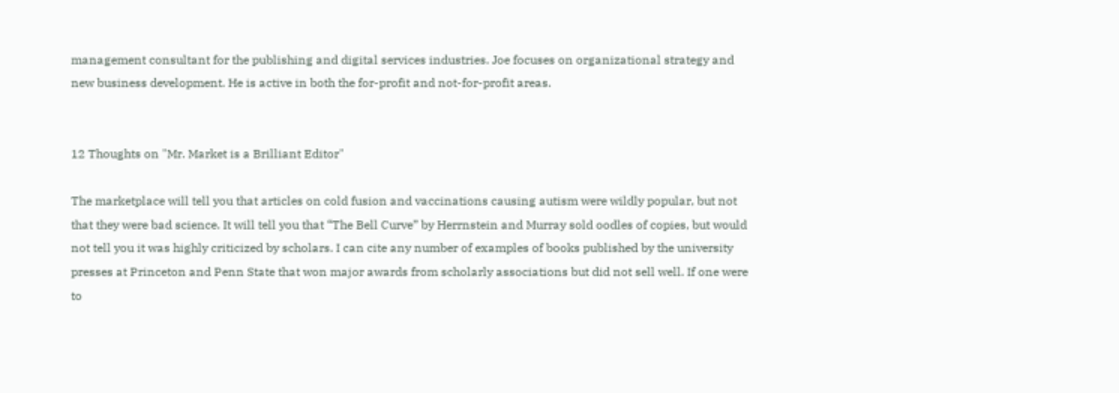management consultant for the publishing and digital services industries. Joe focuses on organizational strategy and new business development. He is active in both the for-profit and not-for-profit areas.


12 Thoughts on "Mr. Market is a Brilliant Editor"

The marketplace will tell you that articles on cold fusion and vaccinations causing autism were wildly popular, but not that they were bad science. It will tell you that “The Bell Curve” by Herrnstein and Murray sold oodles of copies, but would not tell you it was highly criticized by scholars. I can cite any number of examples of books published by the university presses at Princeton and Penn State that won major awards from scholarly associations but did not sell well. If one were to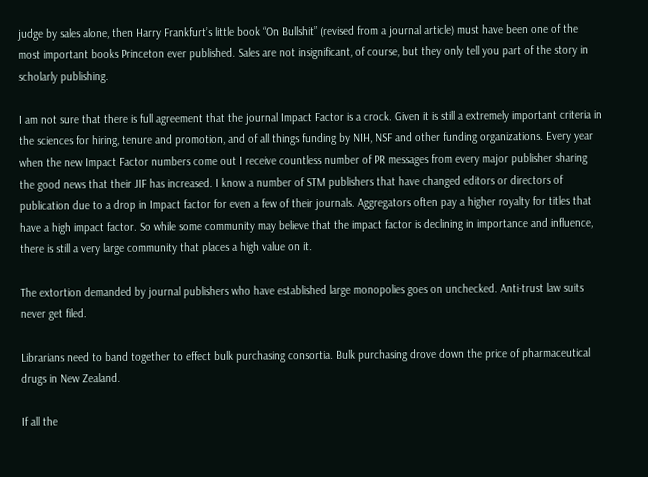judge by sales alone, then Harry Frankfurt’s little book “On Bullshit” (revised from a journal article) must have been one of the most important books Princeton ever published. Sales are not insignificant, of course, but they only tell you part of the story in scholarly publishing.

I am not sure that there is full agreement that the journal Impact Factor is a crock. Given it is still a extremely important criteria in the sciences for hiring, tenure and promotion, and of all things funding by NIH, NSF and other funding organizations. Every year when the new Impact Factor numbers come out I receive countless number of PR messages from every major publisher sharing the good news that their JIF has increased. I know a number of STM publishers that have changed editors or directors of publication due to a drop in Impact factor for even a few of their journals. Aggregators often pay a higher royalty for titles that have a high impact factor. So while some community may believe that the impact factor is declining in importance and influence, there is still a very large community that places a high value on it.

The extortion demanded by journal publishers who have established large monopolies goes on unchecked. Anti-trust law suits never get filed.

Librarians need to band together to effect bulk purchasing consortia. Bulk purchasing drove down the price of pharmaceutical drugs in New Zealand.

If all the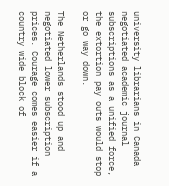university librarians in Canada negotiated academic journal subscriptions as a unified force, the extortion pay outs would stop or go way down.

The Netherlands stood up and negotiated lower subscription prices. Courage comes easier if a country wide block of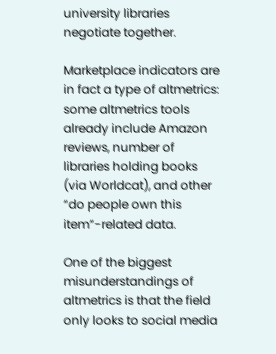university libraries negotiate together.

Marketplace indicators are in fact a type of altmetrics: some altmetrics tools already include Amazon reviews, number of libraries holding books (via Worldcat), and other “do people own this item”-related data.

One of the biggest misunderstandings of altmetrics is that the field only looks to social media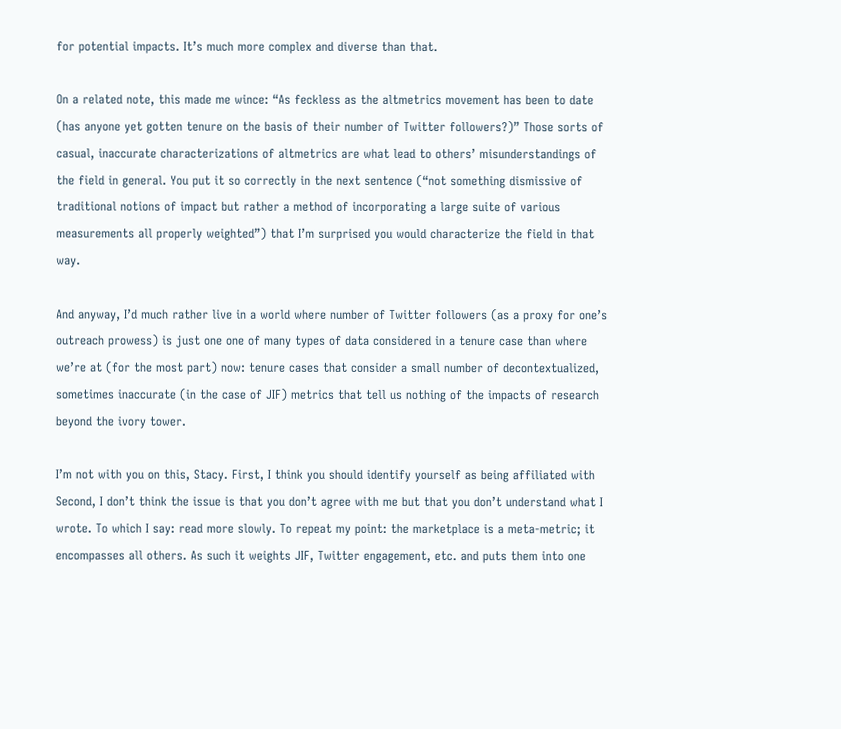for potential impacts. It’s much more complex and diverse than that.

On a related note, this made me wince: “As feckless as the altmetrics movement has been to date (has anyone yet gotten tenure on the basis of their number of Twitter followers?)” Those sorts of casual, inaccurate characterizations of altmetrics are what lead to others’ misunderstandings of the field in general. You put it so correctly in the next sentence (“not something dismissive of traditional notions of impact but rather a method of incorporating a large suite of various measurements all properly weighted”) that I’m surprised you would characterize the field in that way.

And anyway, I’d much rather live in a world where number of Twitter followers (as a proxy for one’s outreach prowess) is just one one of many types of data considered in a tenure case than where we’re at (for the most part) now: tenure cases that consider a small number of decontextualized, sometimes inaccurate (in the case of JIF) metrics that tell us nothing of the impacts of research beyond the ivory tower.

I’m not with you on this, Stacy. First, I think you should identify yourself as being affiliated with Second, I don’t think the issue is that you don’t agree with me but that you don’t understand what I wrote. To which I say: read more slowly. To repeat my point: the marketplace is a meta-metric; it encompasses all others. As such it weights JIF, Twitter engagement, etc. and puts them into one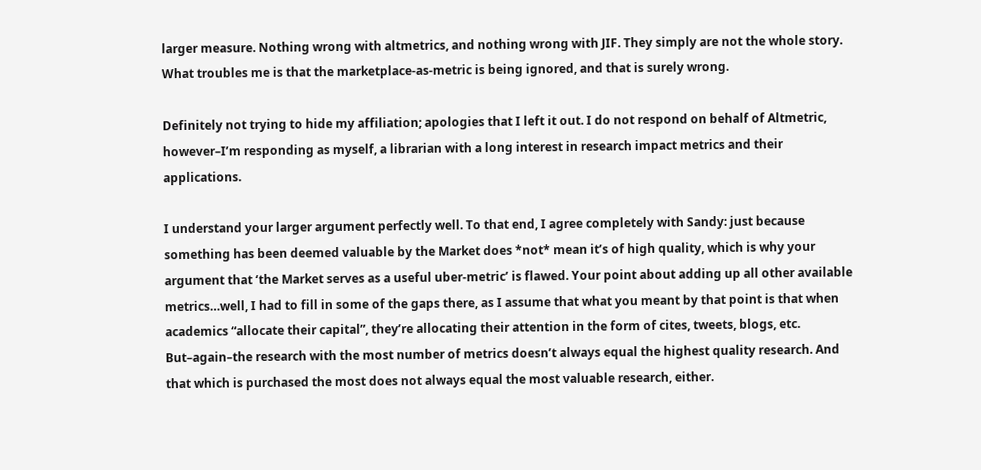larger measure. Nothing wrong with altmetrics, and nothing wrong with JIF. They simply are not the whole story. What troubles me is that the marketplace-as-metric is being ignored, and that is surely wrong.

Definitely not trying to hide my affiliation; apologies that I left it out. I do not respond on behalf of Altmetric, however–I’m responding as myself, a librarian with a long interest in research impact metrics and their applications.

I understand your larger argument perfectly well. To that end, I agree completely with Sandy: just because something has been deemed valuable by the Market does *not* mean it’s of high quality, which is why your argument that ‘the Market serves as a useful uber-metric’ is flawed. Your point about adding up all other available metrics…well, I had to fill in some of the gaps there, as I assume that what you meant by that point is that when academics “allocate their capital”, they’re allocating their attention in the form of cites, tweets, blogs, etc. But–again–the research with the most number of metrics doesn’t always equal the highest quality research. And that which is purchased the most does not always equal the most valuable research, either.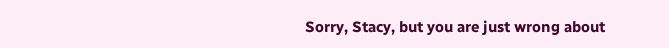Sorry, Stacy, but you are just wrong about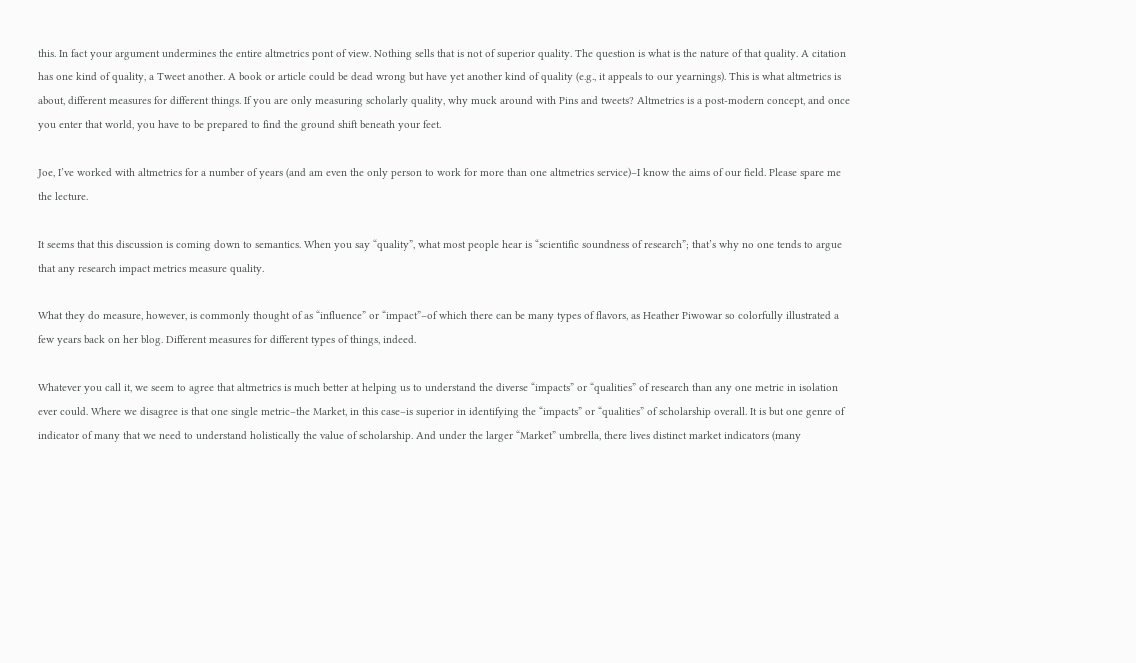this. In fact your argument undermines the entire altmetrics pont of view. Nothing sells that is not of superior quality. The question is what is the nature of that quality. A citation has one kind of quality, a Tweet another. A book or article could be dead wrong but have yet another kind of quality (e.g., it appeals to our yearnings). This is what altmetrics is about, different measures for different things. If you are only measuring scholarly quality, why muck around with Pins and tweets? Altmetrics is a post-modern concept, and once you enter that world, you have to be prepared to find the ground shift beneath your feet.

Joe, I’ve worked with altmetrics for a number of years (and am even the only person to work for more than one altmetrics service)–I know the aims of our field. Please spare me the lecture.

It seems that this discussion is coming down to semantics. When you say “quality”, what most people hear is “scientific soundness of research”; that’s why no one tends to argue that any research impact metrics measure quality.

What they do measure, however, is commonly thought of as “influence” or “impact”–of which there can be many types of flavors, as Heather Piwowar so colorfully illustrated a few years back on her blog. Different measures for different types of things, indeed.

Whatever you call it, we seem to agree that altmetrics is much better at helping us to understand the diverse “impacts” or “qualities” of research than any one metric in isolation ever could. Where we disagree is that one single metric–the Market, in this case–is superior in identifying the “impacts” or “qualities” of scholarship overall. It is but one genre of indicator of many that we need to understand holistically the value of scholarship. And under the larger “Market” umbrella, there lives distinct market indicators (many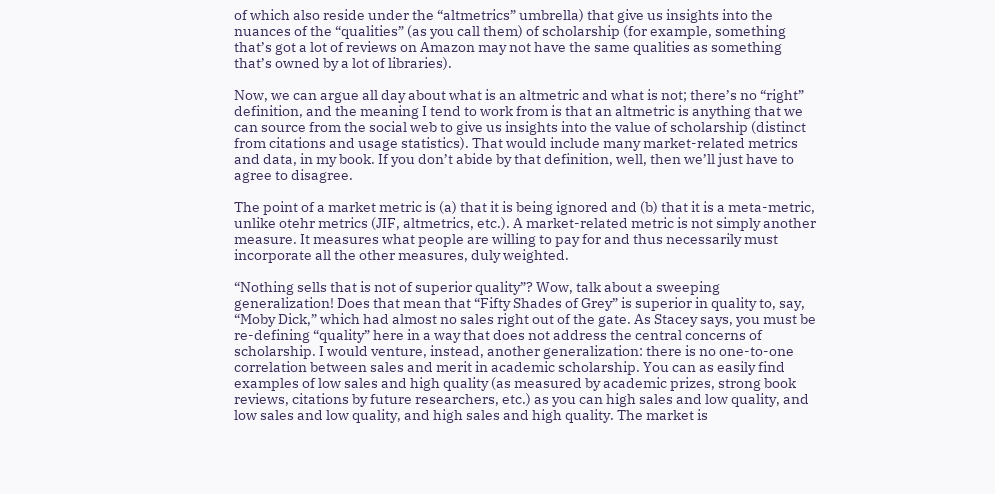of which also reside under the “altmetrics” umbrella) that give us insights into the nuances of the “qualities” (as you call them) of scholarship (for example, something that’s got a lot of reviews on Amazon may not have the same qualities as something that’s owned by a lot of libraries).

Now, we can argue all day about what is an altmetric and what is not; there’s no “right” definition, and the meaning I tend to work from is that an altmetric is anything that we can source from the social web to give us insights into the value of scholarship (distinct from citations and usage statistics). That would include many market-related metrics and data, in my book. If you don’t abide by that definition, well, then we’ll just have to agree to disagree.

The point of a market metric is (a) that it is being ignored and (b) that it is a meta-metric, unlike otehr metrics (JIF, altmetrics, etc.). A market-related metric is not simply another measure. It measures what people are willing to pay for and thus necessarily must incorporate all the other measures, duly weighted.

“Nothing sells that is not of superior quality”? Wow, talk about a sweeping generalization! Does that mean that “Fifty Shades of Grey” is superior in quality to, say, “Moby Dick,” which had almost no sales right out of the gate. As Stacey says, you must be re-defining “quality” here in a way that does not address the central concerns of scholarship. I would venture, instead, another generalization: there is no one-to-one correlation between sales and merit in academic scholarship. You can as easily find examples of low sales and high quality (as measured by academic prizes, strong book reviews, citations by future researchers, etc.) as you can high sales and low quality, and low sales and low quality, and high sales and high quality. The market is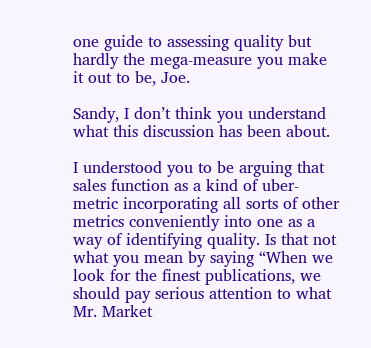one guide to assessing quality but hardly the mega-measure you make it out to be, Joe.

Sandy, I don’t think you understand what this discussion has been about.

I understood you to be arguing that sales function as a kind of uber-metric incorporating all sorts of other metrics conveniently into one as a way of identifying quality. Is that not what you mean by saying “When we look for the finest publications, we should pay serious attention to what Mr. Market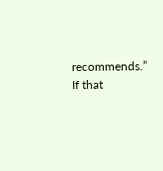recommends.” If that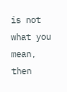is not what you mean, then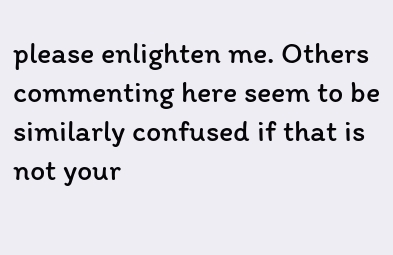please enlighten me. Others commenting here seem to be similarly confused if that is not your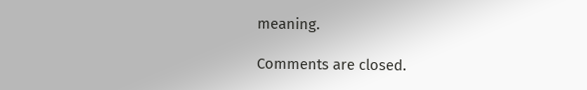meaning.

Comments are closed.